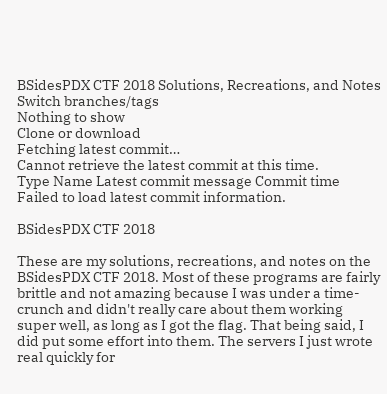BSidesPDX CTF 2018 Solutions, Recreations, and Notes
Switch branches/tags
Nothing to show
Clone or download
Fetching latest commit…
Cannot retrieve the latest commit at this time.
Type Name Latest commit message Commit time
Failed to load latest commit information.

BSidesPDX CTF 2018

These are my solutions, recreations, and notes on the BSidesPDX CTF 2018. Most of these programs are fairly brittle and not amazing because I was under a time-crunch and didn't really care about them working super well, as long as I got the flag. That being said, I did put some effort into them. The servers I just wrote real quickly for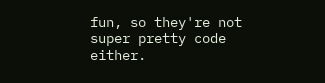fun, so they're not super pretty code either.